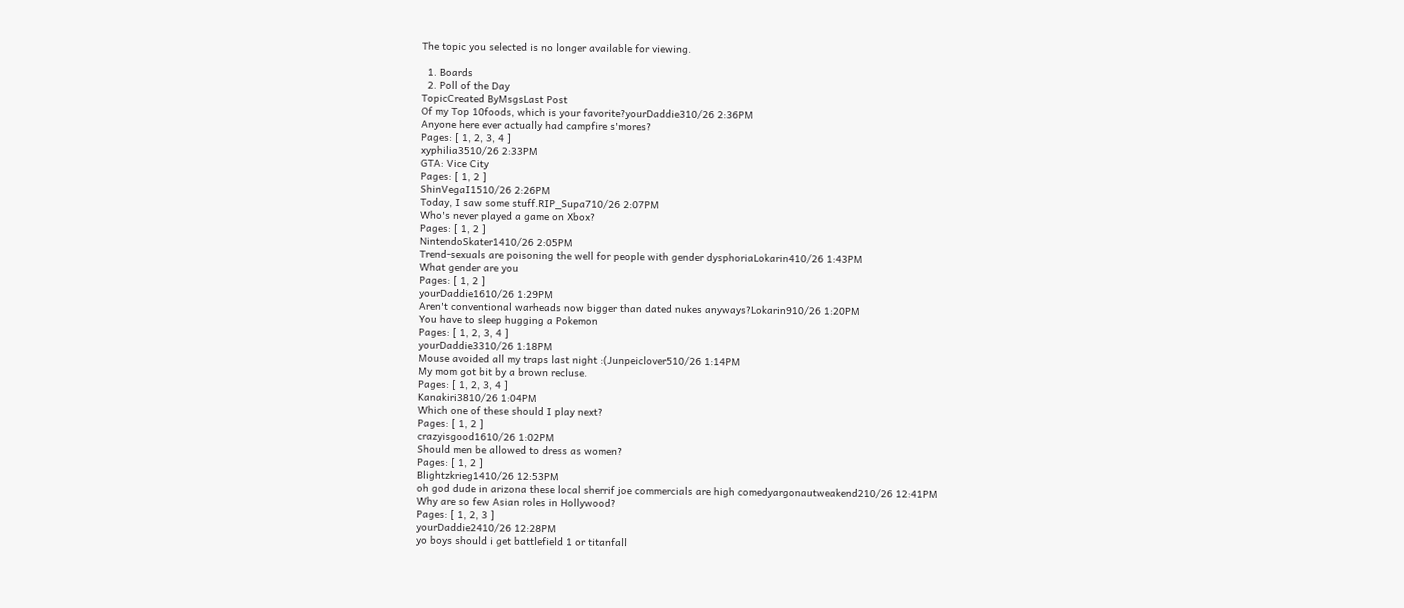The topic you selected is no longer available for viewing.

  1. Boards
  2. Poll of the Day
TopicCreated ByMsgsLast Post
Of my Top 10foods, which is your favorite?yourDaddie310/26 2:36PM
Anyone here ever actually had campfire s'mores?
Pages: [ 1, 2, 3, 4 ]
xyphilia3510/26 2:33PM
GTA: Vice City
Pages: [ 1, 2 ]
ShinVegaI1510/26 2:26PM
Today, I saw some stuff.RIP_Supa710/26 2:07PM
Who's never played a game on Xbox?
Pages: [ 1, 2 ]
NintendoSkater1410/26 2:05PM
Trend-sexuals are poisoning the well for people with gender dysphoriaLokarin410/26 1:43PM
What gender are you
Pages: [ 1, 2 ]
yourDaddie1610/26 1:29PM
Aren't conventional warheads now bigger than dated nukes anyways?Lokarin910/26 1:20PM
You have to sleep hugging a Pokemon
Pages: [ 1, 2, 3, 4 ]
yourDaddie3310/26 1:18PM
Mouse avoided all my traps last night :(Junpeiclover510/26 1:14PM
My mom got bit by a brown recluse.
Pages: [ 1, 2, 3, 4 ]
Kanakiri3810/26 1:04PM
Which one of these should I play next?
Pages: [ 1, 2 ]
crazyisgood1610/26 1:02PM
Should men be allowed to dress as women?
Pages: [ 1, 2 ]
Blightzkrieg1410/26 12:53PM
oh god dude in arizona these local sherrif joe commercials are high comedyargonautweakend210/26 12:41PM
Why are so few Asian roles in Hollywood?
Pages: [ 1, 2, 3 ]
yourDaddie2410/26 12:28PM
yo boys should i get battlefield 1 or titanfall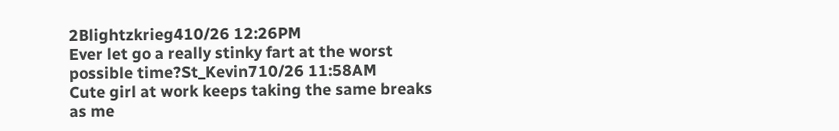2Blightzkrieg410/26 12:26PM
Ever let go a really stinky fart at the worst possible time?St_Kevin710/26 11:58AM
Cute girl at work keeps taking the same breaks as me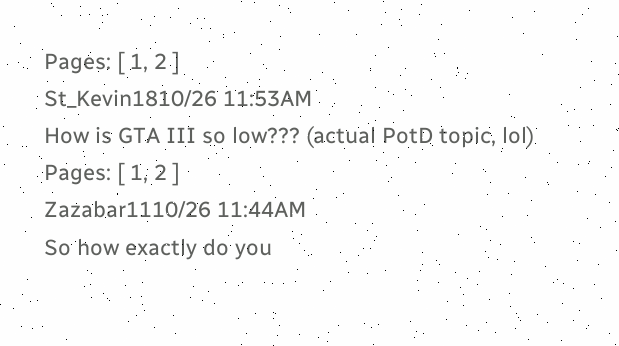Pages: [ 1, 2 ]
St_Kevin1810/26 11:53AM
How is GTA III so low??? (actual PotD topic, lol)
Pages: [ 1, 2 ]
Zazabar1110/26 11:44AM
So how exactly do you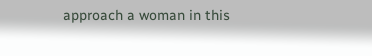approach a woman in this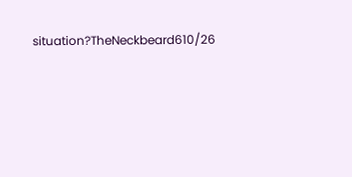situation?TheNeckbeard610/26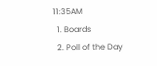11:35AM
  1. Boards
  2. Poll of the Day